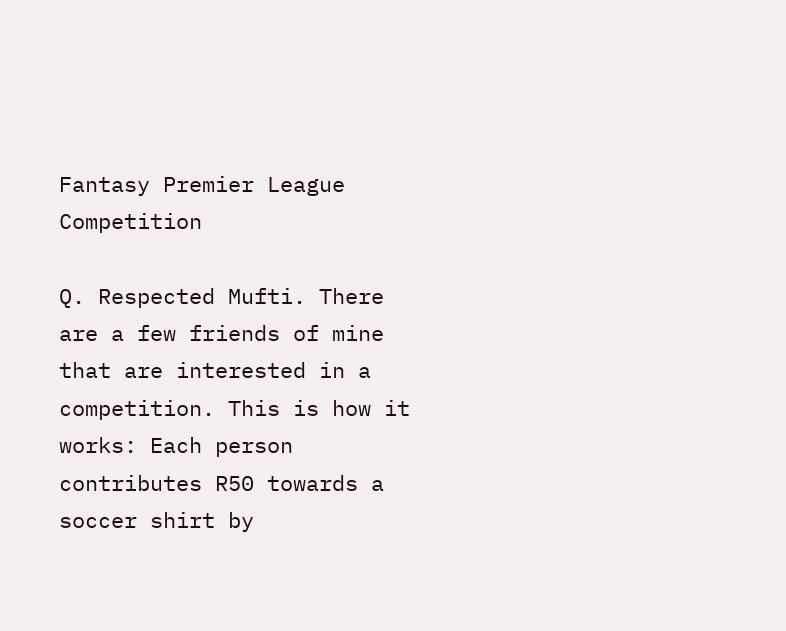Fantasy Premier League Competition

Q. Respected Mufti. There are a few friends of mine that are interested in a competition. This is how it works: Each person contributes R50 towards a soccer shirt by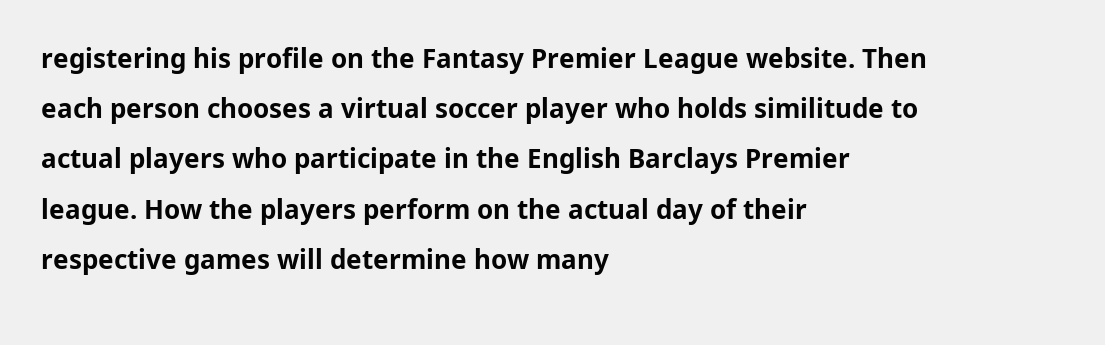registering his profile on the Fantasy Premier League website. Then each person chooses a virtual soccer player who holds similitude to actual players who participate in the English Barclays Premier league. How the players perform on the actual day of their respective games will determine how many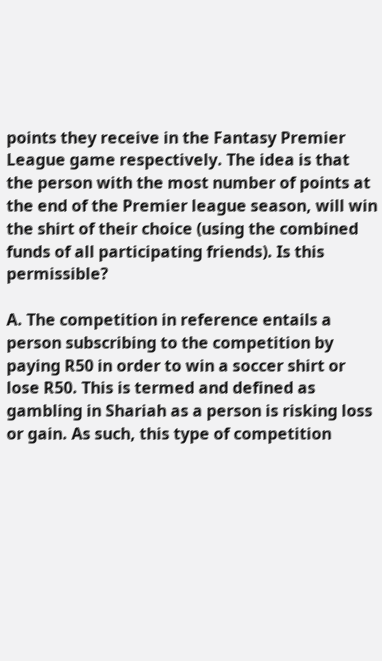points they receive in the Fantasy Premier League game respectively. The idea is that the person with the most number of points at the end of the Premier league season, will win the shirt of their choice (using the combined funds of all participating friends). Is this permissible?

A. The competition in reference entails a person subscribing to the competition by paying R50 in order to win a soccer shirt or lose R50. This is termed and defined as gambling in Shariah as a person is risking loss or gain. As such, this type of competition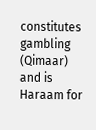constitutes gambling (Qimaar) and is Haraam for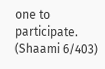one to participate. (Shaami 6/403)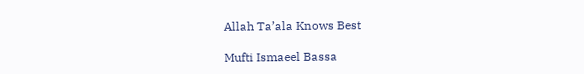Allah Ta’ala Knows Best

Mufti Ismaeel Bassa